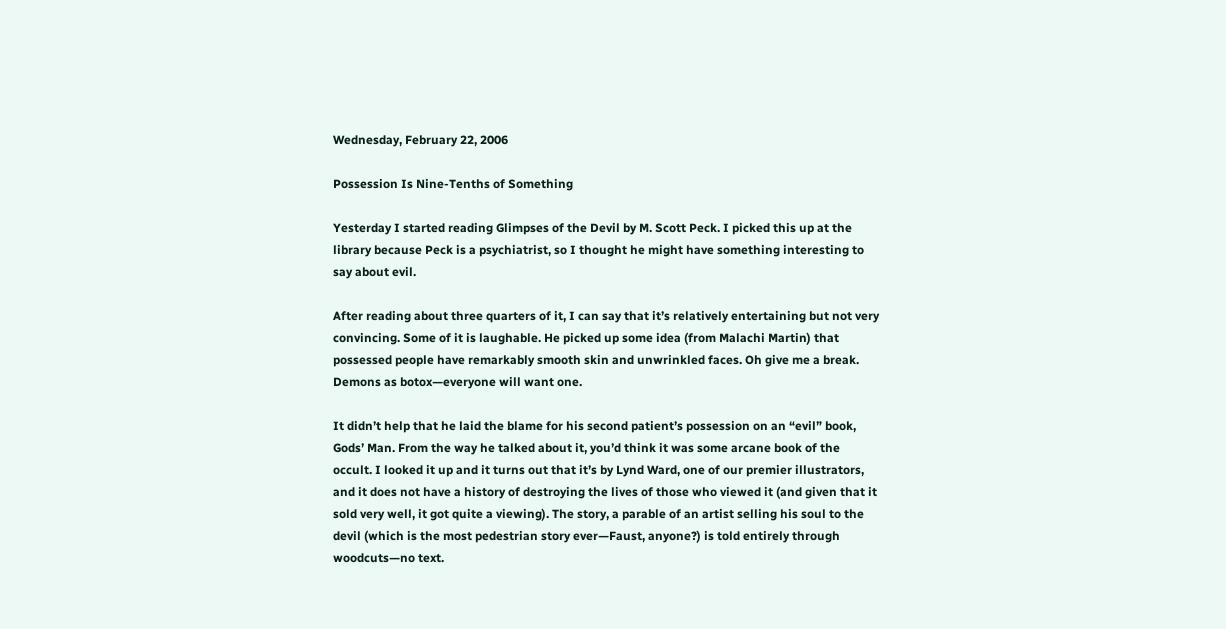Wednesday, February 22, 2006

Possession Is Nine-Tenths of Something

Yesterday I started reading Glimpses of the Devil by M. Scott Peck. I picked this up at the library because Peck is a psychiatrist, so I thought he might have something interesting to say about evil.

After reading about three quarters of it, I can say that it’s relatively entertaining but not very convincing. Some of it is laughable. He picked up some idea (from Malachi Martin) that possessed people have remarkably smooth skin and unwrinkled faces. Oh give me a break. Demons as botox—everyone will want one.

It didn’t help that he laid the blame for his second patient’s possession on an “evil” book, Gods’ Man. From the way he talked about it, you’d think it was some arcane book of the occult. I looked it up and it turns out that it’s by Lynd Ward, one of our premier illustrators, and it does not have a history of destroying the lives of those who viewed it (and given that it sold very well, it got quite a viewing). The story, a parable of an artist selling his soul to the devil (which is the most pedestrian story ever—Faust, anyone?) is told entirely through woodcuts—no text.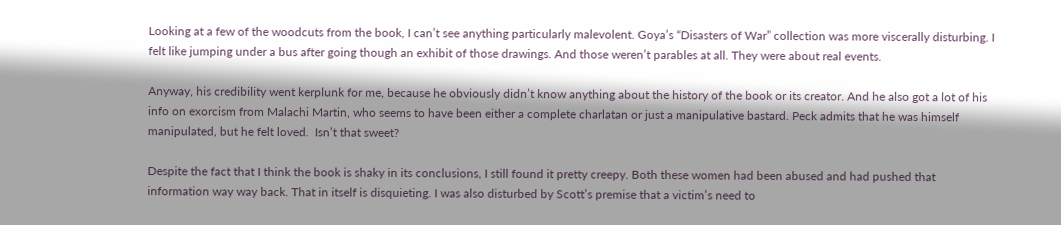Looking at a few of the woodcuts from the book, I can’t see anything particularly malevolent. Goya’s “Disasters of War” collection was more viscerally disturbing. I felt like jumping under a bus after going though an exhibit of those drawings. And those weren’t parables at all. They were about real events.

Anyway, his credibility went kerplunk for me, because he obviously didn’t know anything about the history of the book or its creator. And he also got a lot of his info on exorcism from Malachi Martin, who seems to have been either a complete charlatan or just a manipulative bastard. Peck admits that he was himself manipulated, but he felt loved.  Isn’t that sweet?

Despite the fact that I think the book is shaky in its conclusions, I still found it pretty creepy. Both these women had been abused and had pushed that information way way back. That in itself is disquieting. I was also disturbed by Scott’s premise that a victim’s need to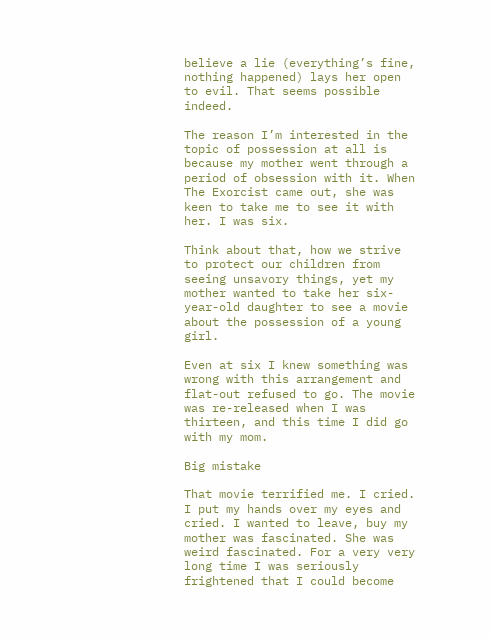believe a lie (everything’s fine, nothing happened) lays her open to evil. That seems possible indeed.

The reason I’m interested in the topic of possession at all is because my mother went through a period of obsession with it. When The Exorcist came out, she was keen to take me to see it with her. I was six.

Think about that, how we strive to protect our children from seeing unsavory things, yet my mother wanted to take her six-year-old daughter to see a movie about the possession of a young girl.

Even at six I knew something was wrong with this arrangement and flat-out refused to go. The movie was re-released when I was thirteen, and this time I did go with my mom.

Big mistake

That movie terrified me. I cried. I put my hands over my eyes and cried. I wanted to leave, buy my mother was fascinated. She was weird fascinated. For a very very long time I was seriously frightened that I could become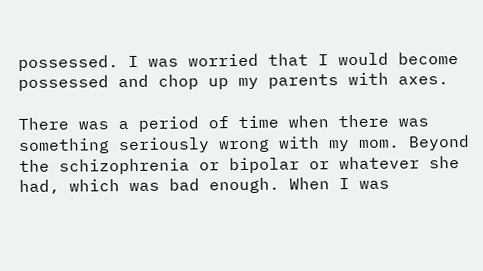possessed. I was worried that I would become possessed and chop up my parents with axes.

There was a period of time when there was something seriously wrong with my mom. Beyond the schizophrenia or bipolar or whatever she had, which was bad enough. When I was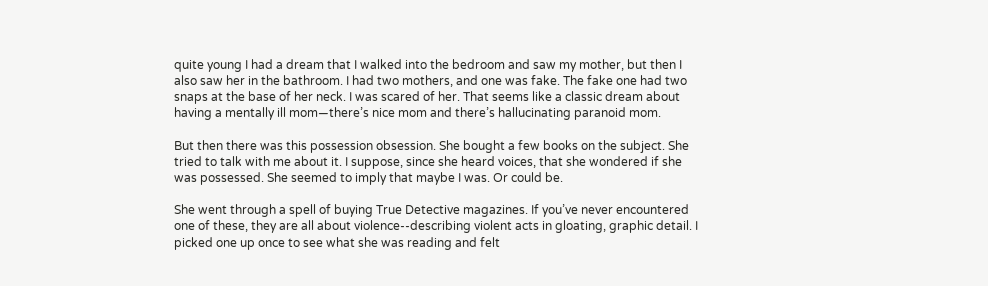quite young I had a dream that I walked into the bedroom and saw my mother, but then I also saw her in the bathroom. I had two mothers, and one was fake. The fake one had two snaps at the base of her neck. I was scared of her. That seems like a classic dream about having a mentally ill mom—there’s nice mom and there’s hallucinating paranoid mom.

But then there was this possession obsession. She bought a few books on the subject. She tried to talk with me about it. I suppose, since she heard voices, that she wondered if she was possessed. She seemed to imply that maybe I was. Or could be.

She went through a spell of buying True Detective magazines. If you’ve never encountered one of these, they are all about violence--describing violent acts in gloating, graphic detail. I picked one up once to see what she was reading and felt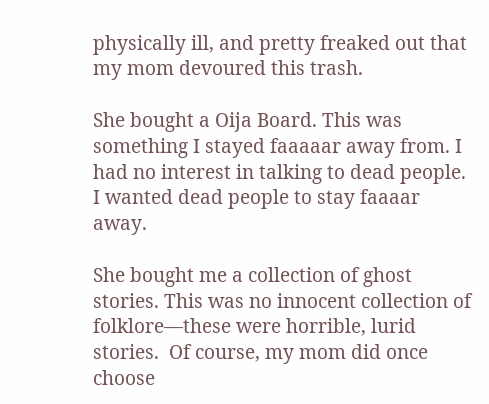physically ill, and pretty freaked out that my mom devoured this trash.

She bought a Oija Board. This was something I stayed faaaaar away from. I had no interest in talking to dead people. I wanted dead people to stay faaaar away.

She bought me a collection of ghost stories. This was no innocent collection of folklore—these were horrible, lurid stories.  Of course, my mom did once choose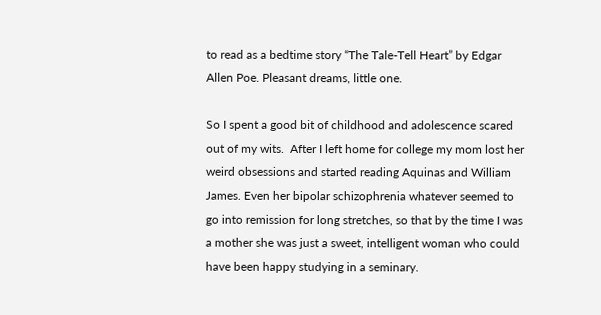to read as a bedtime story “The Tale-Tell Heart” by Edgar Allen Poe. Pleasant dreams, little one.

So I spent a good bit of childhood and adolescence scared out of my wits.  After I left home for college my mom lost her weird obsessions and started reading Aquinas and William James. Even her bipolar schizophrenia whatever seemed to go into remission for long stretches, so that by the time I was a mother she was just a sweet, intelligent woman who could have been happy studying in a seminary.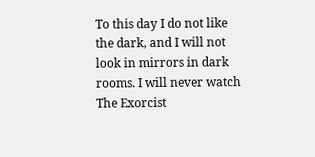To this day I do not like the dark, and I will not look in mirrors in dark rooms. I will never watch The Exorcist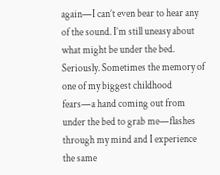again—I can’t even bear to hear any of the sound. I’m still uneasy about what might be under the bed. Seriously. Sometimes the memory of one of my biggest childhood fears—a hand coming out from under the bed to grab me—flashes through my mind and I experience the same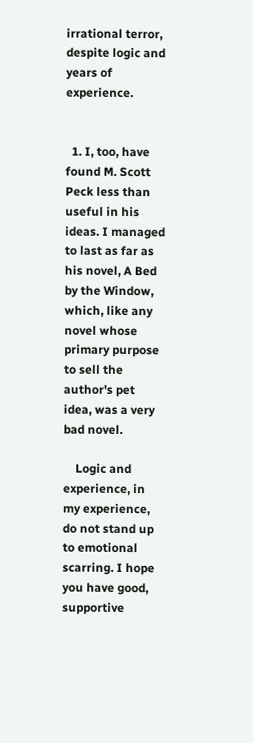irrational terror, despite logic and years of experience.


  1. I, too, have found M. Scott Peck less than useful in his ideas. I managed to last as far as his novel, A Bed by the Window, which, like any novel whose primary purpose to sell the author's pet idea, was a very bad novel.

    Logic and experience, in my experience, do not stand up to emotional scarring. I hope you have good, supportive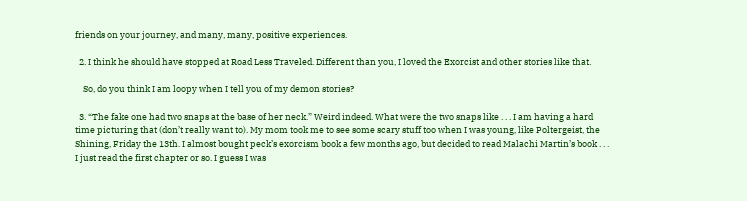friends on your journey, and many, many, positive experiences.

  2. I think he should have stopped at Road Less Traveled. Different than you, I loved the Exorcist and other stories like that.

    So, do you think I am loopy when I tell you of my demon stories?

  3. “The fake one had two snaps at the base of her neck.” Weird indeed. What were the two snaps like . . . I am having a hard time picturing that (don’t really want to). My mom took me to see some scary stuff too when I was young, like Poltergeist, the Shining, Friday the 13th. I almost bought peck’s exorcism book a few months ago, but decided to read Malachi Martin’s book . . . I just read the first chapter or so. I guess I was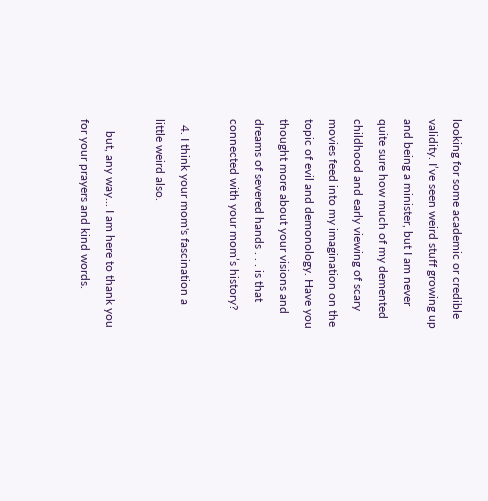looking for some academic or credible validity. I’ve seen weird stuff growing up and being a minister, but I am never quite sure how much of my demented childhood and early viewing of scary movies feed into my imagination on the topic of evil and demonology. Have you thought more about your visions and dreams of severed hands . . . is that connected with your mom’s history?

  4. I think your mom's fascination a little weird also.

    but, any way... I am here to thank you for your prayers and kind words.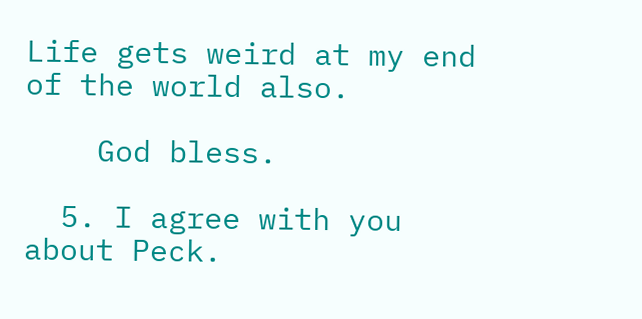Life gets weird at my end of the world also.

    God bless.

  5. I agree with you about Peck.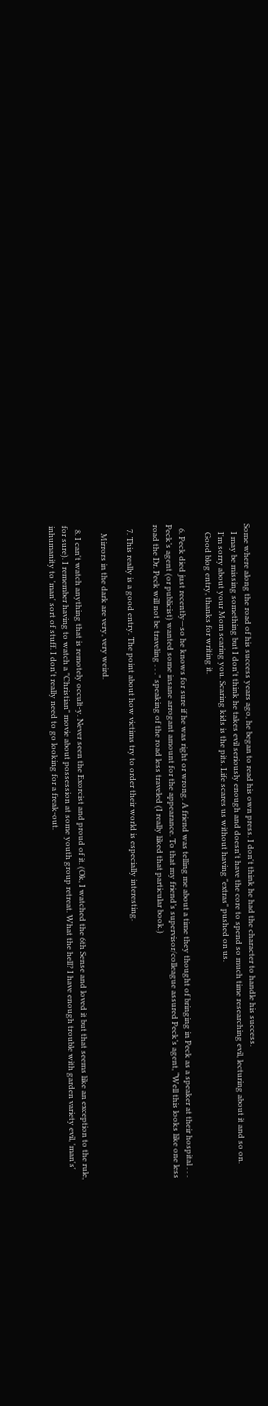Some where along the road of his success years ago, he began to read his own press. I don't think he had the character to handle his success.
    I may be missing something but I don't think he takes evil seriously enough and doesn't have the core to spend so much time researching evil, lecturing about it and so on.
    I'm sorry about your Mom scaring you. Scaring kids is the pits. Life scares us without having "extras" pushed on us.
    Good blog entry, thanks for writing it.

  6. Peck died just recently—so he knows for sure if he was right or wrong. A friend was telling me about a time they thought of bringing in Peck as a speaker at their hospital . . . Peck’s agent (or publicist) wanted some insane arrogant amount for the appearance. To that my friend’s supervisor/colleague assured Peck’s agent, “Well this looks like one less road the Dr. Peck will not be traveling . . .” speaking of the road less traveled (I really liked that particular book.)

  7. This really is a good entry. The point about how victims try to order their world is especially interesting.

    Mirrors in the dark are very, very weird.

  8. I can't watch anything that is remotely occult-y. Never seen the Exorcist and proud of it. (Ok, I watched the 6th Sense and loved it but that seems like an exception to the rule, for sure). I remember having to watch a "Christian" movie about possession at some youth group retreat. What the hell? I have enough trouble with garden variety evil, 'man's' inhumanity to 'man' sort of stuff. I don't really need to go looking for a freak-out.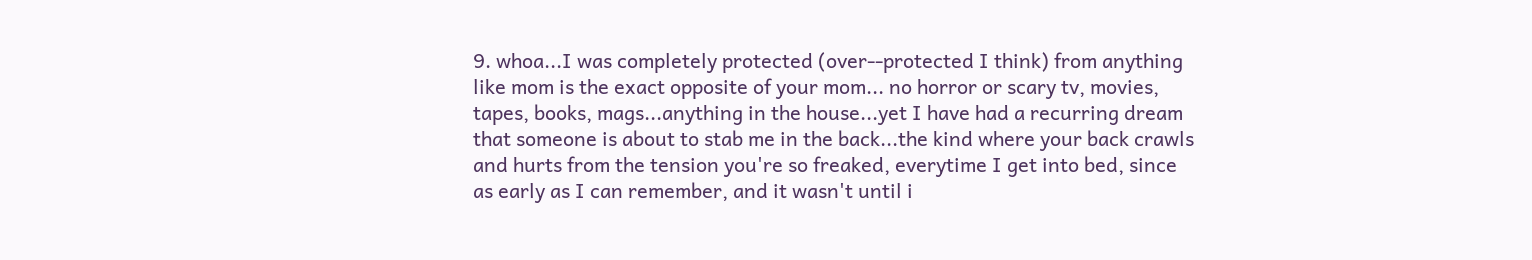9. whoa...I was completely protected (over--protected I think) from anything like mom is the exact opposite of your mom... no horror or scary tv, movies, tapes, books, mags...anything in the house...yet I have had a recurring dream that someone is about to stab me in the back...the kind where your back crawls and hurts from the tension you're so freaked, everytime I get into bed, since as early as I can remember, and it wasn't until i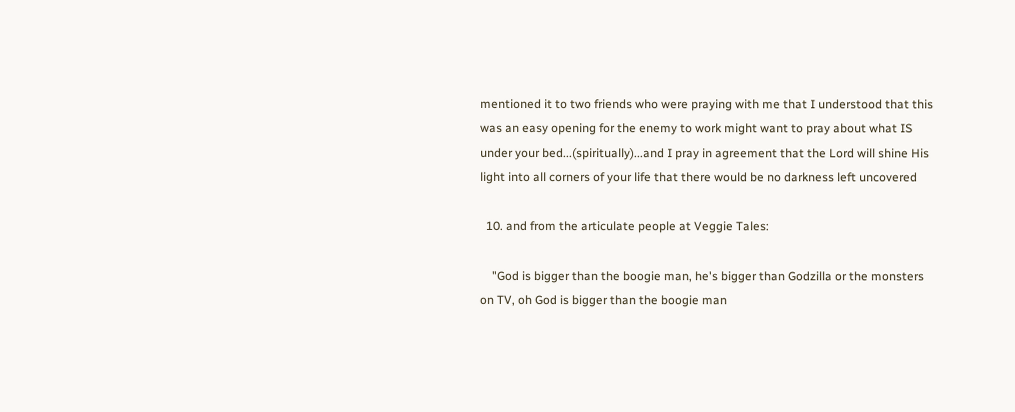mentioned it to two friends who were praying with me that I understood that this was an easy opening for the enemy to work might want to pray about what IS under your bed...(spiritually)...and I pray in agreement that the Lord will shine His light into all corners of your life that there would be no darkness left uncovered

  10. and from the articulate people at Veggie Tales:

    "God is bigger than the boogie man, he's bigger than Godzilla or the monsters on TV, oh God is bigger than the boogie man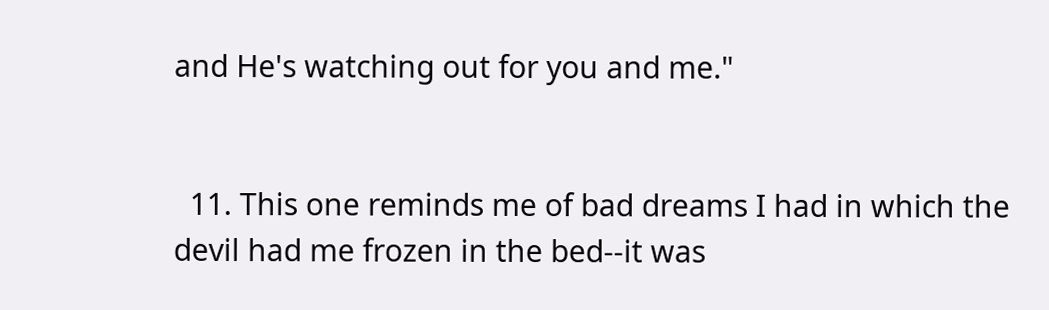and He's watching out for you and me."


  11. This one reminds me of bad dreams I had in which the devil had me frozen in the bed--it was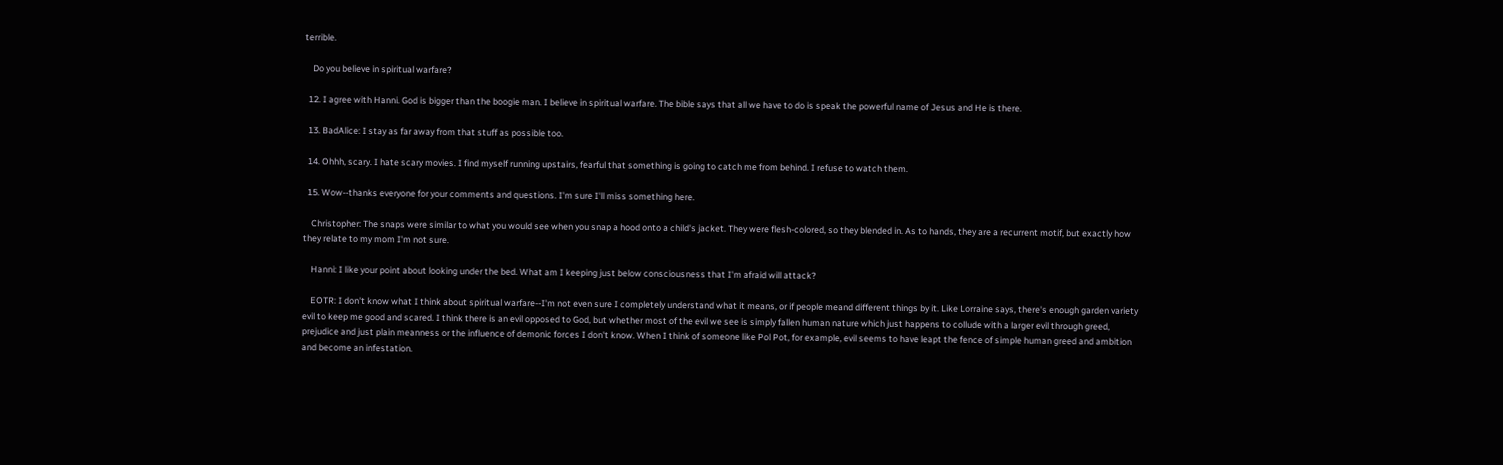terrible.

    Do you believe in spiritual warfare?

  12. I agree with Hanni. God is bigger than the boogie man. I believe in spiritual warfare. The bible says that all we have to do is speak the powerful name of Jesus and He is there.

  13. BadAlice: I stay as far away from that stuff as possible too.

  14. Ohhh, scary. I hate scary movies. I find myself running upstairs, fearful that something is going to catch me from behind. I refuse to watch them.

  15. Wow--thanks everyone for your comments and questions. I'm sure I'll miss something here.

    Christopher: The snaps were similar to what you would see when you snap a hood onto a child's jacket. They were flesh-colored, so they blended in. As to hands, they are a recurrent motif, but exactly how they relate to my mom I'm not sure.

    Hanni: I like your point about looking under the bed. What am I keeping just below consciousness that I'm afraid will attack?

    EOTR: I don't know what I think about spiritual warfare--I'm not even sure I completely understand what it means, or if people meand different things by it. Like Lorraine says, there's enough garden variety evil to keep me good and scared. I think there is an evil opposed to God, but whether most of the evil we see is simply fallen human nature which just happens to collude with a larger evil through greed, prejudice and just plain meanness or the influence of demonic forces I don't know. When I think of someone like Pol Pot, for example, evil seems to have leapt the fence of simple human greed and ambition and become an infestation.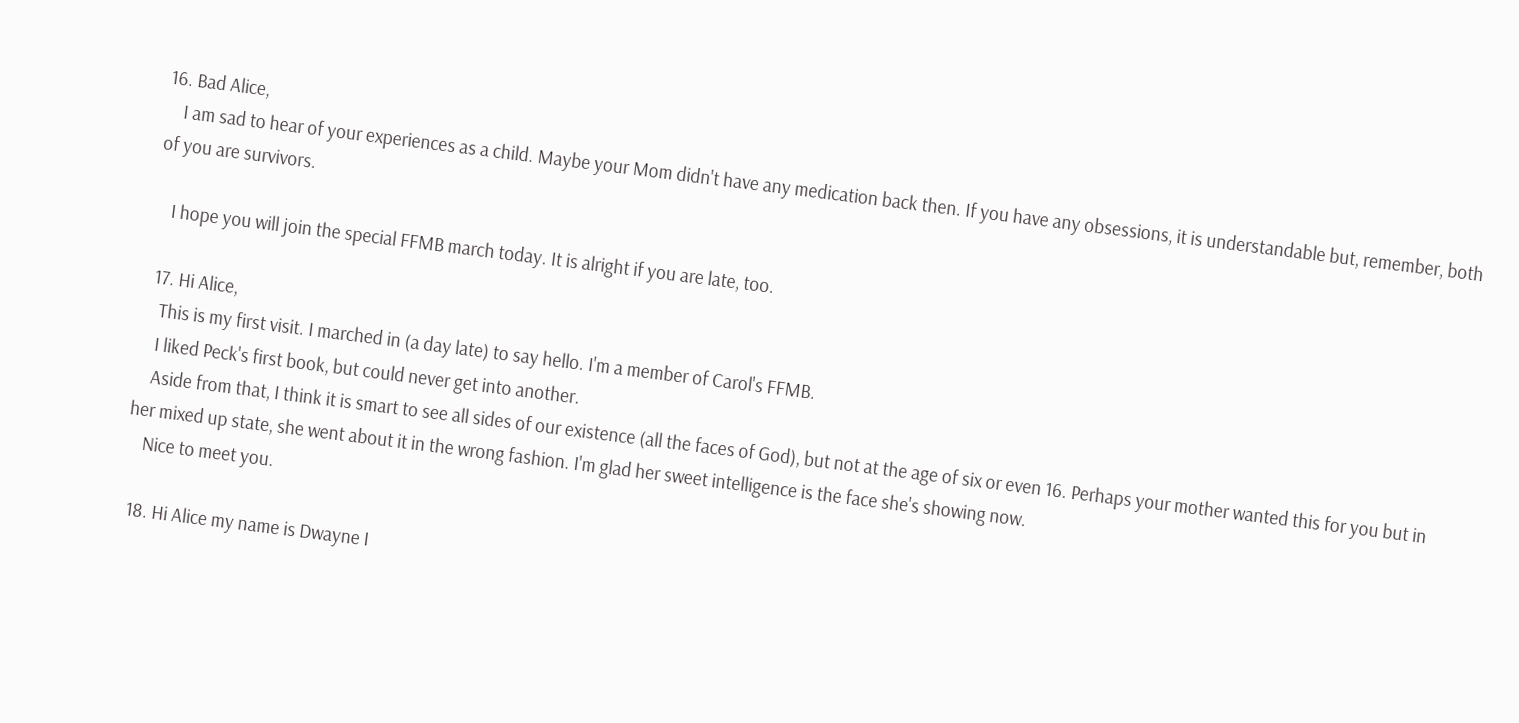16. Bad Alice,
    I am sad to hear of your experiences as a child. Maybe your Mom didn't have any medication back then. If you have any obsessions, it is understandable but, remember, both of you are survivors.

    I hope you will join the special FFMB march today. It is alright if you are late, too.

  17. Hi Alice,
    This is my first visit. I marched in (a day late) to say hello. I'm a member of Carol's FFMB.
    I liked Peck's first book, but could never get into another.
    Aside from that, I think it is smart to see all sides of our existence (all the faces of God), but not at the age of six or even 16. Perhaps your mother wanted this for you but in her mixed up state, she went about it in the wrong fashion. I'm glad her sweet intelligence is the face she's showing now.
    Nice to meet you.

  18. Hi Alice my name is Dwayne I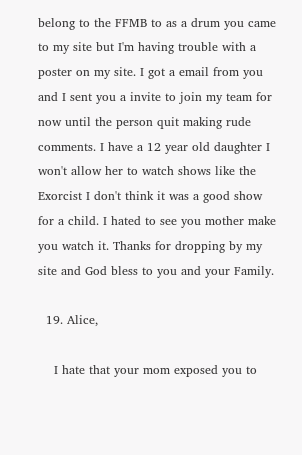belong to the FFMB to as a drum you came to my site but I'm having trouble with a poster on my site. I got a email from you and I sent you a invite to join my team for now until the person quit making rude comments. I have a 12 year old daughter I won't allow her to watch shows like the Exorcist I don't think it was a good show for a child. I hated to see you mother make you watch it. Thanks for dropping by my site and God bless to you and your Family.

  19. Alice,

    I hate that your mom exposed you to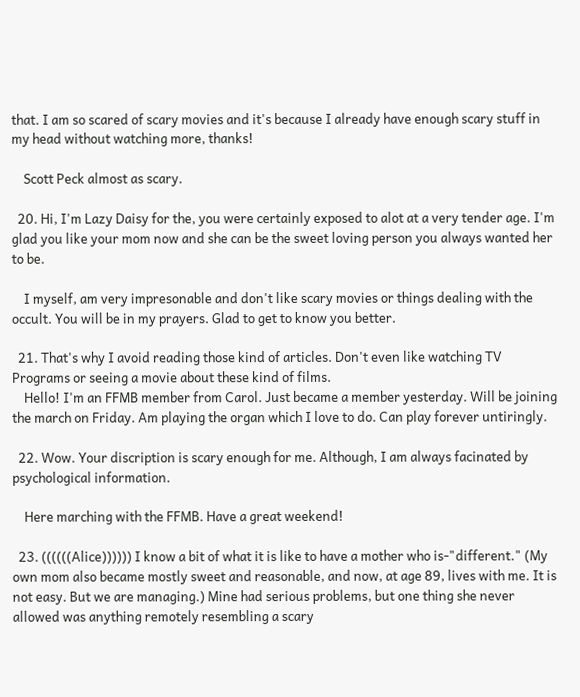that. I am so scared of scary movies and it's because I already have enough scary stuff in my head without watching more, thanks!

    Scott Peck almost as scary.

  20. Hi, I'm Lazy Daisy for the, you were certainly exposed to alot at a very tender age. I'm glad you like your mom now and she can be the sweet loving person you always wanted her to be.

    I myself, am very impresonable and don't like scary movies or things dealing with the occult. You will be in my prayers. Glad to get to know you better.

  21. That's why I avoid reading those kind of articles. Don't even like watching TV Programs or seeing a movie about these kind of films.
    Hello! I'm an FFMB member from Carol. Just became a member yesterday. Will be joining the march on Friday. Am playing the organ which I love to do. Can play forever untiringly.

  22. Wow. Your discription is scary enough for me. Although, I am always facinated by psychological information.

    Here marching with the FFMB. Have a great weekend!

  23. ((((((Alice)))))) I know a bit of what it is like to have a mother who is-"different." (My own mom also became mostly sweet and reasonable, and now, at age 89, lives with me. It is not easy. But we are managing.) Mine had serious problems, but one thing she never allowed was anything remotely resembling a scary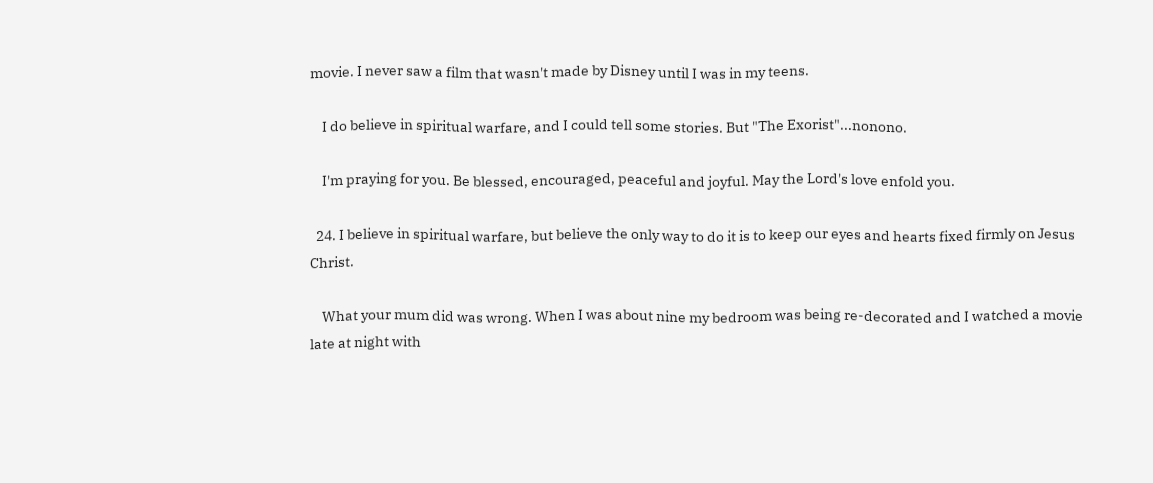movie. I never saw a film that wasn't made by Disney until I was in my teens.

    I do believe in spiritual warfare, and I could tell some stories. But "The Exorist"...nonono.

    I'm praying for you. Be blessed, encouraged, peaceful and joyful. May the Lord's love enfold you.

  24. I believe in spiritual warfare, but believe the only way to do it is to keep our eyes and hearts fixed firmly on Jesus Christ.

    What your mum did was wrong. When I was about nine my bedroom was being re-decorated and I watched a movie late at night with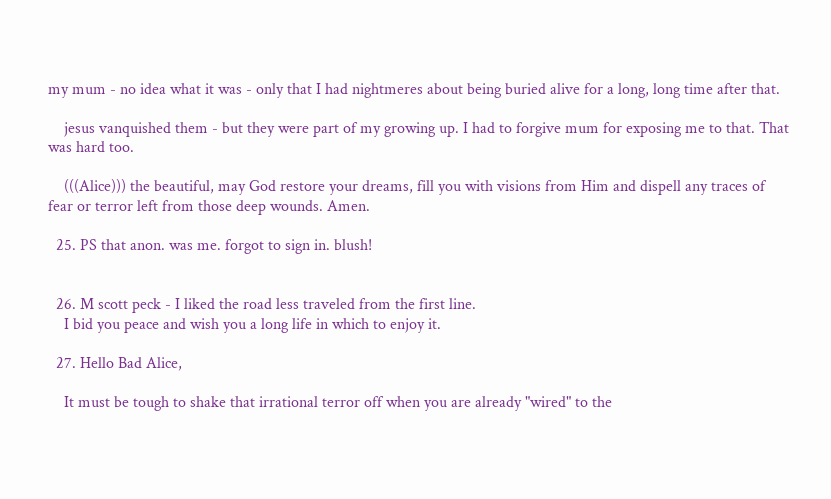my mum - no idea what it was - only that I had nightmeres about being buried alive for a long, long time after that.

    jesus vanquished them - but they were part of my growing up. I had to forgive mum for exposing me to that. That was hard too.

    (((Alice))) the beautiful, may God restore your dreams, fill you with visions from Him and dispell any traces of fear or terror left from those deep wounds. Amen.

  25. PS that anon. was me. forgot to sign in. blush!


  26. M scott peck - I liked the road less traveled from the first line.
    I bid you peace and wish you a long life in which to enjoy it.

  27. Hello Bad Alice,

    It must be tough to shake that irrational terror off when you are already "wired" to the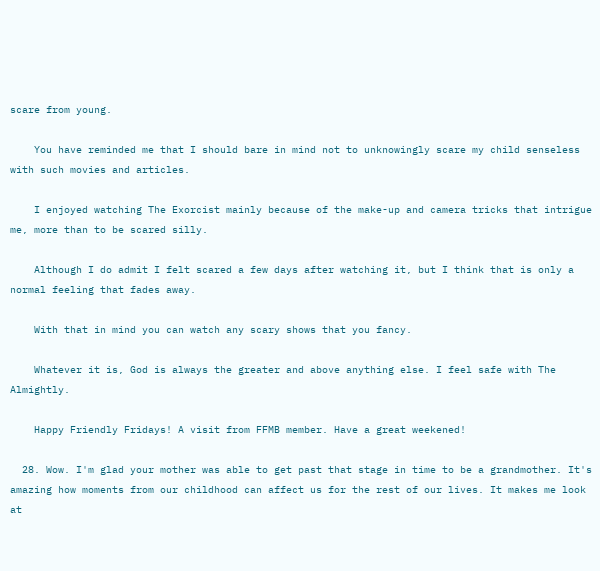scare from young.

    You have reminded me that I should bare in mind not to unknowingly scare my child senseless with such movies and articles.

    I enjoyed watching The Exorcist mainly because of the make-up and camera tricks that intrigue me, more than to be scared silly.

    Although I do admit I felt scared a few days after watching it, but I think that is only a normal feeling that fades away.

    With that in mind you can watch any scary shows that you fancy.

    Whatever it is, God is always the greater and above anything else. I feel safe with The Almightly.

    Happy Friendly Fridays! A visit from FFMB member. Have a great weekened!

  28. Wow. I'm glad your mother was able to get past that stage in time to be a grandmother. It's amazing how moments from our childhood can affect us for the rest of our lives. It makes me look at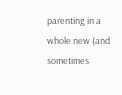parenting in a whole new (and sometimes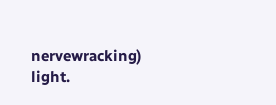nervewracking) light.